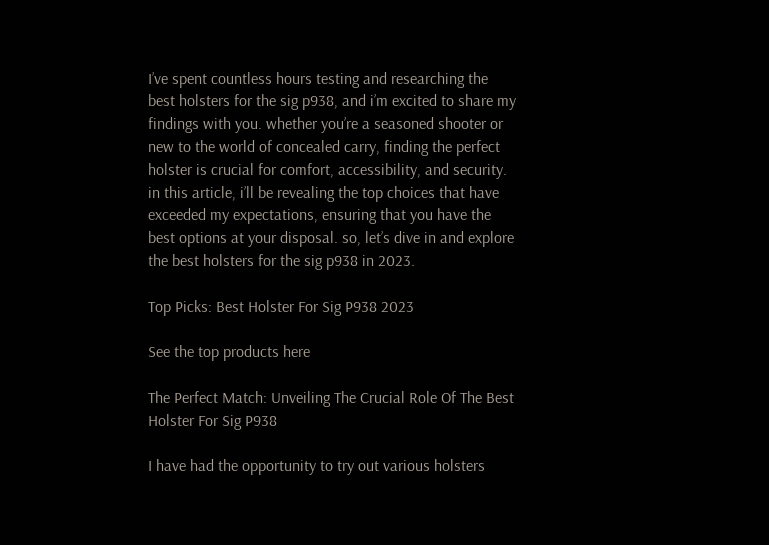I’ve spent countless hours testing and researching the best holsters for the sig p938, and i’m excited to share my findings with you. whether you’re a seasoned shooter or new to the world of concealed carry, finding the perfect holster is crucial for comfort, accessibility, and security. in this article, i’ll be revealing the top choices that have exceeded my expectations, ensuring that you have the best options at your disposal. so, let’s dive in and explore the best holsters for the sig p938 in 2023.

Top Picks: Best Holster For Sig P938 2023

See the top products here

The Perfect Match: Unveiling The Crucial Role Of The Best Holster For Sig P938

I have had the opportunity to try out various holsters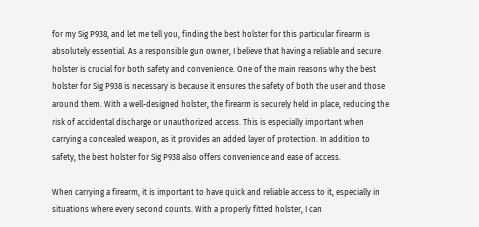for my Sig P938, and let me tell you, finding the best holster for this particular firearm is absolutely essential. As a responsible gun owner, I believe that having a reliable and secure holster is crucial for both safety and convenience. One of the main reasons why the best holster for Sig P938 is necessary is because it ensures the safety of both the user and those around them. With a well-designed holster, the firearm is securely held in place, reducing the risk of accidental discharge or unauthorized access. This is especially important when carrying a concealed weapon, as it provides an added layer of protection. In addition to safety, the best holster for Sig P938 also offers convenience and ease of access.

When carrying a firearm, it is important to have quick and reliable access to it, especially in situations where every second counts. With a properly fitted holster, I can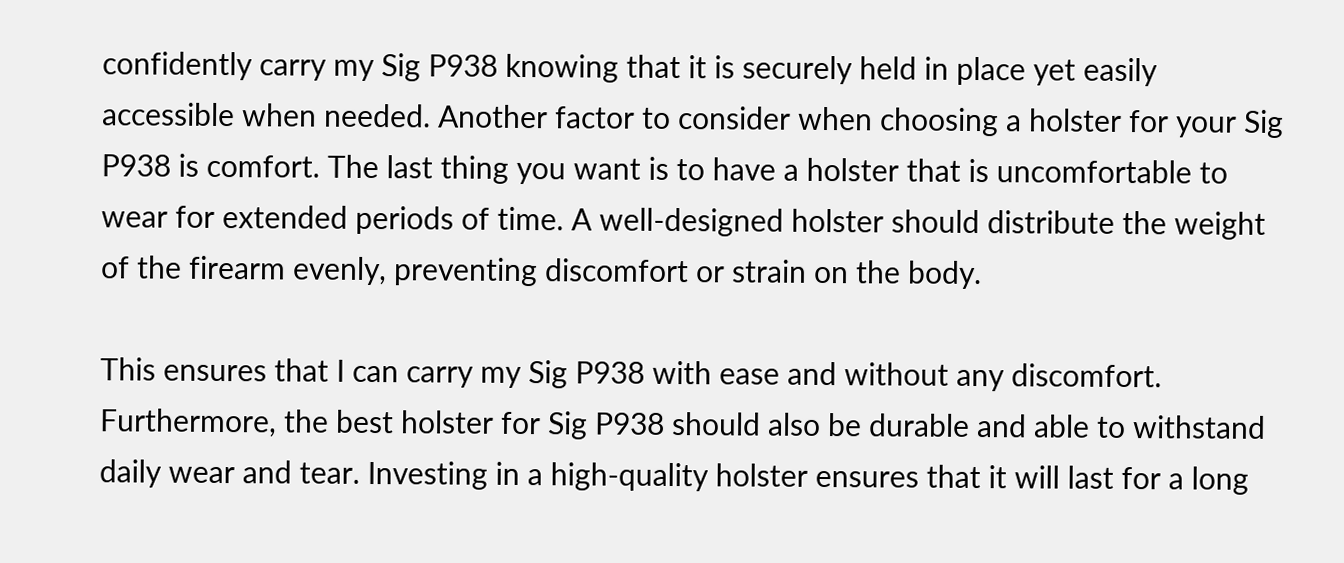confidently carry my Sig P938 knowing that it is securely held in place yet easily accessible when needed. Another factor to consider when choosing a holster for your Sig P938 is comfort. The last thing you want is to have a holster that is uncomfortable to wear for extended periods of time. A well-designed holster should distribute the weight of the firearm evenly, preventing discomfort or strain on the body.

This ensures that I can carry my Sig P938 with ease and without any discomfort. Furthermore, the best holster for Sig P938 should also be durable and able to withstand daily wear and tear. Investing in a high-quality holster ensures that it will last for a long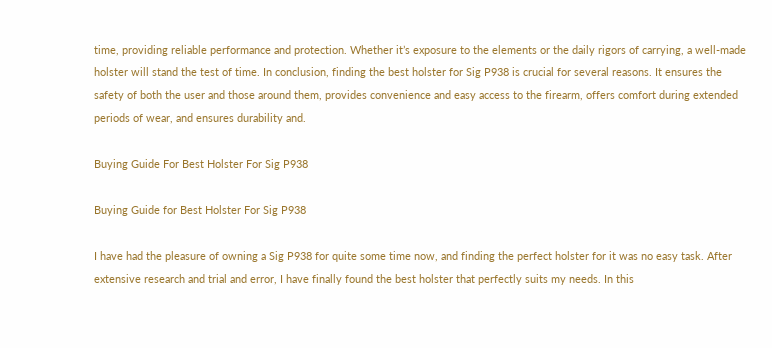time, providing reliable performance and protection. Whether it’s exposure to the elements or the daily rigors of carrying, a well-made holster will stand the test of time. In conclusion, finding the best holster for Sig P938 is crucial for several reasons. It ensures the safety of both the user and those around them, provides convenience and easy access to the firearm, offers comfort during extended periods of wear, and ensures durability and.

Buying Guide For Best Holster For Sig P938

Buying Guide for Best Holster For Sig P938

I have had the pleasure of owning a Sig P938 for quite some time now, and finding the perfect holster for it was no easy task. After extensive research and trial and error, I have finally found the best holster that perfectly suits my needs. In this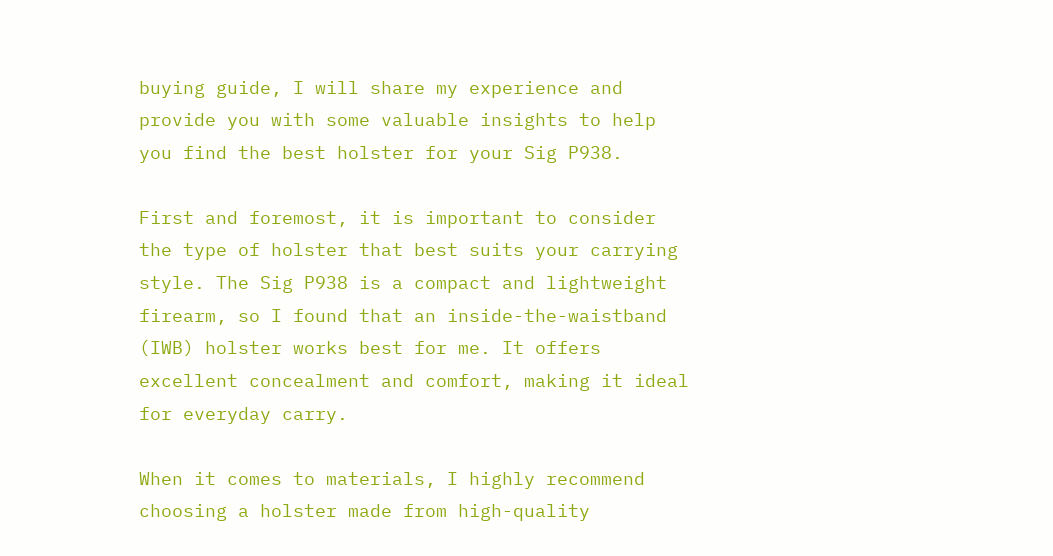buying guide, I will share my experience and provide you with some valuable insights to help you find the best holster for your Sig P938.

First and foremost, it is important to consider the type of holster that best suits your carrying style. The Sig P938 is a compact and lightweight firearm, so I found that an inside-the-waistband (IWB) holster works best for me. It offers excellent concealment and comfort, making it ideal for everyday carry.

When it comes to materials, I highly recommend choosing a holster made from high-quality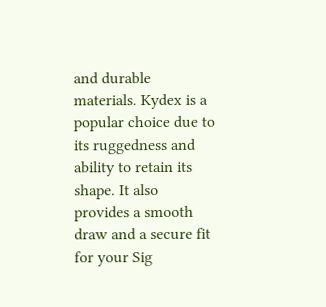and durable materials. Kydex is a popular choice due to its ruggedness and ability to retain its shape. It also provides a smooth draw and a secure fit for your Sig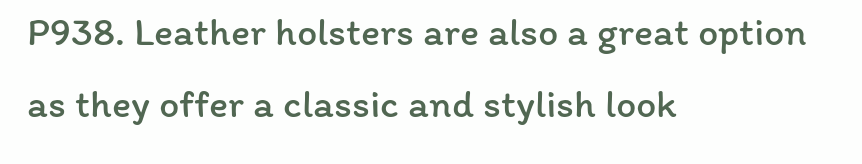P938. Leather holsters are also a great option as they offer a classic and stylish look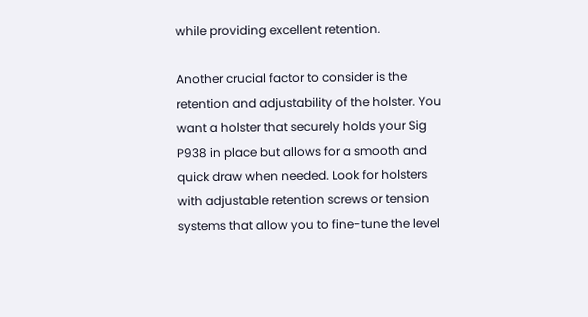while providing excellent retention.

Another crucial factor to consider is the retention and adjustability of the holster. You want a holster that securely holds your Sig P938 in place but allows for a smooth and quick draw when needed. Look for holsters with adjustable retention screws or tension systems that allow you to fine-tune the level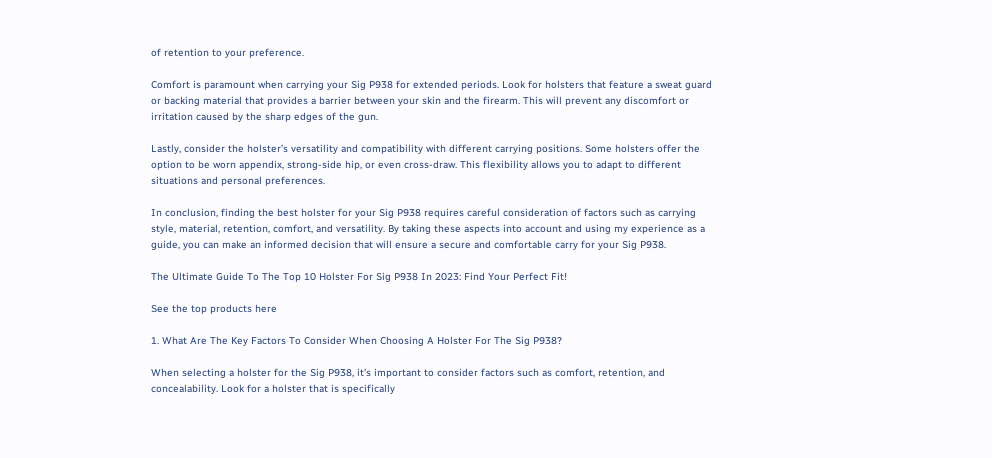of retention to your preference.

Comfort is paramount when carrying your Sig P938 for extended periods. Look for holsters that feature a sweat guard or backing material that provides a barrier between your skin and the firearm. This will prevent any discomfort or irritation caused by the sharp edges of the gun.

Lastly, consider the holster’s versatility and compatibility with different carrying positions. Some holsters offer the option to be worn appendix, strong-side hip, or even cross-draw. This flexibility allows you to adapt to different situations and personal preferences.

In conclusion, finding the best holster for your Sig P938 requires careful consideration of factors such as carrying style, material, retention, comfort, and versatility. By taking these aspects into account and using my experience as a guide, you can make an informed decision that will ensure a secure and comfortable carry for your Sig P938.

The Ultimate Guide To The Top 10 Holster For Sig P938 In 2023: Find Your Perfect Fit!

See the top products here

1. What Are The Key Factors To Consider When Choosing A Holster For The Sig P938?

When selecting a holster for the Sig P938, it’s important to consider factors such as comfort, retention, and concealability. Look for a holster that is specifically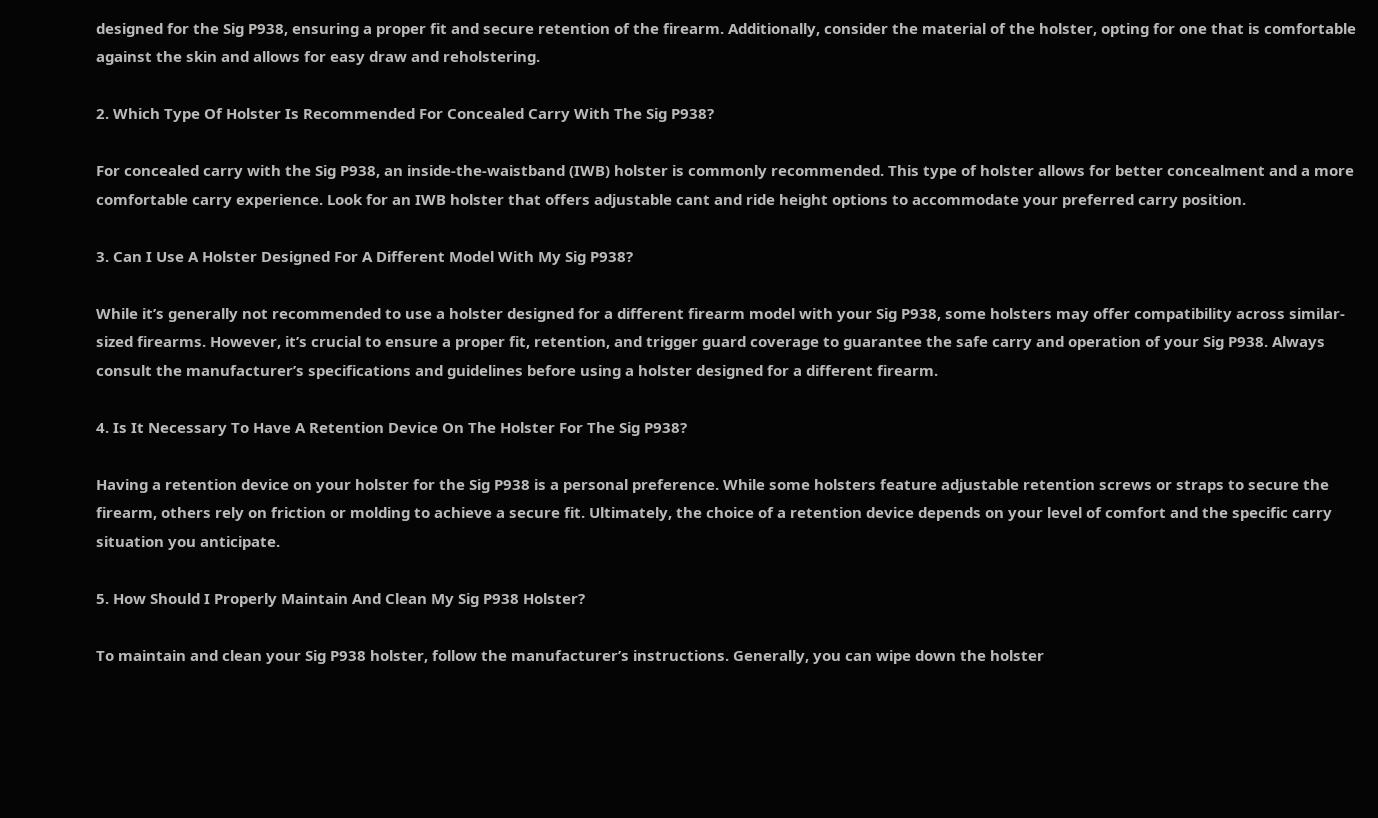designed for the Sig P938, ensuring a proper fit and secure retention of the firearm. Additionally, consider the material of the holster, opting for one that is comfortable against the skin and allows for easy draw and reholstering.

2. Which Type Of Holster Is Recommended For Concealed Carry With The Sig P938?

For concealed carry with the Sig P938, an inside-the-waistband (IWB) holster is commonly recommended. This type of holster allows for better concealment and a more comfortable carry experience. Look for an IWB holster that offers adjustable cant and ride height options to accommodate your preferred carry position.

3. Can I Use A Holster Designed For A Different Model With My Sig P938?

While it’s generally not recommended to use a holster designed for a different firearm model with your Sig P938, some holsters may offer compatibility across similar-sized firearms. However, it’s crucial to ensure a proper fit, retention, and trigger guard coverage to guarantee the safe carry and operation of your Sig P938. Always consult the manufacturer’s specifications and guidelines before using a holster designed for a different firearm.

4. Is It Necessary To Have A Retention Device On The Holster For The Sig P938?

Having a retention device on your holster for the Sig P938 is a personal preference. While some holsters feature adjustable retention screws or straps to secure the firearm, others rely on friction or molding to achieve a secure fit. Ultimately, the choice of a retention device depends on your level of comfort and the specific carry situation you anticipate.

5. How Should I Properly Maintain And Clean My Sig P938 Holster?

To maintain and clean your Sig P938 holster, follow the manufacturer’s instructions. Generally, you can wipe down the holster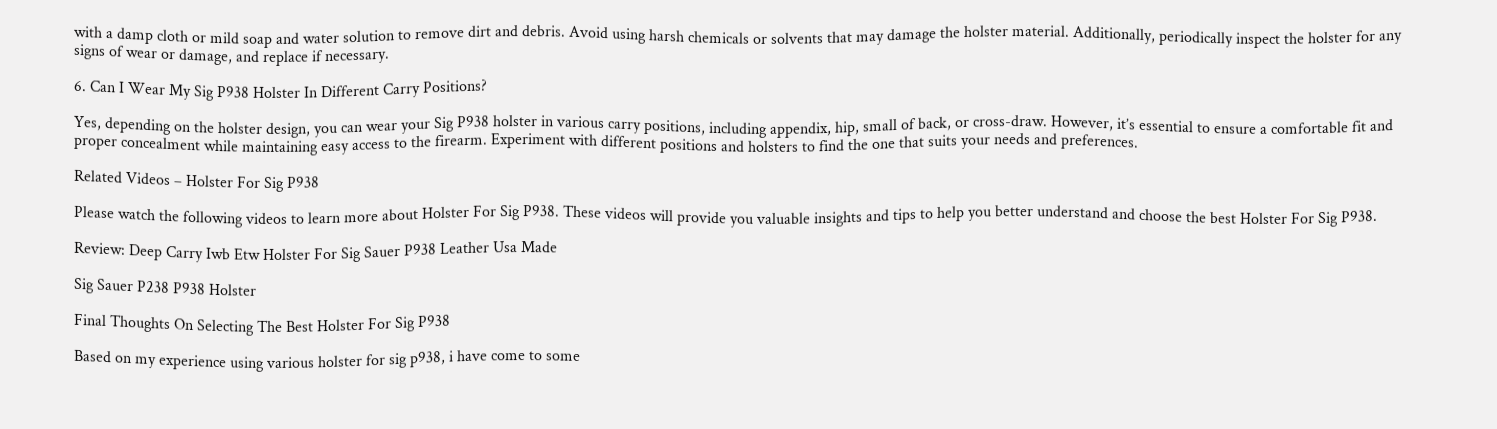with a damp cloth or mild soap and water solution to remove dirt and debris. Avoid using harsh chemicals or solvents that may damage the holster material. Additionally, periodically inspect the holster for any signs of wear or damage, and replace if necessary.

6. Can I Wear My Sig P938 Holster In Different Carry Positions?

Yes, depending on the holster design, you can wear your Sig P938 holster in various carry positions, including appendix, hip, small of back, or cross-draw. However, it’s essential to ensure a comfortable fit and proper concealment while maintaining easy access to the firearm. Experiment with different positions and holsters to find the one that suits your needs and preferences.

Related Videos – Holster For Sig P938

Please watch the following videos to learn more about Holster For Sig P938. These videos will provide you valuable insights and tips to help you better understand and choose the best Holster For Sig P938.

Review: Deep Carry Iwb Etw Holster For Sig Sauer P938 Leather Usa Made

Sig Sauer P238 P938 Holster

Final Thoughts On Selecting The Best Holster For Sig P938

Based on my experience using various holster for sig p938, i have come to some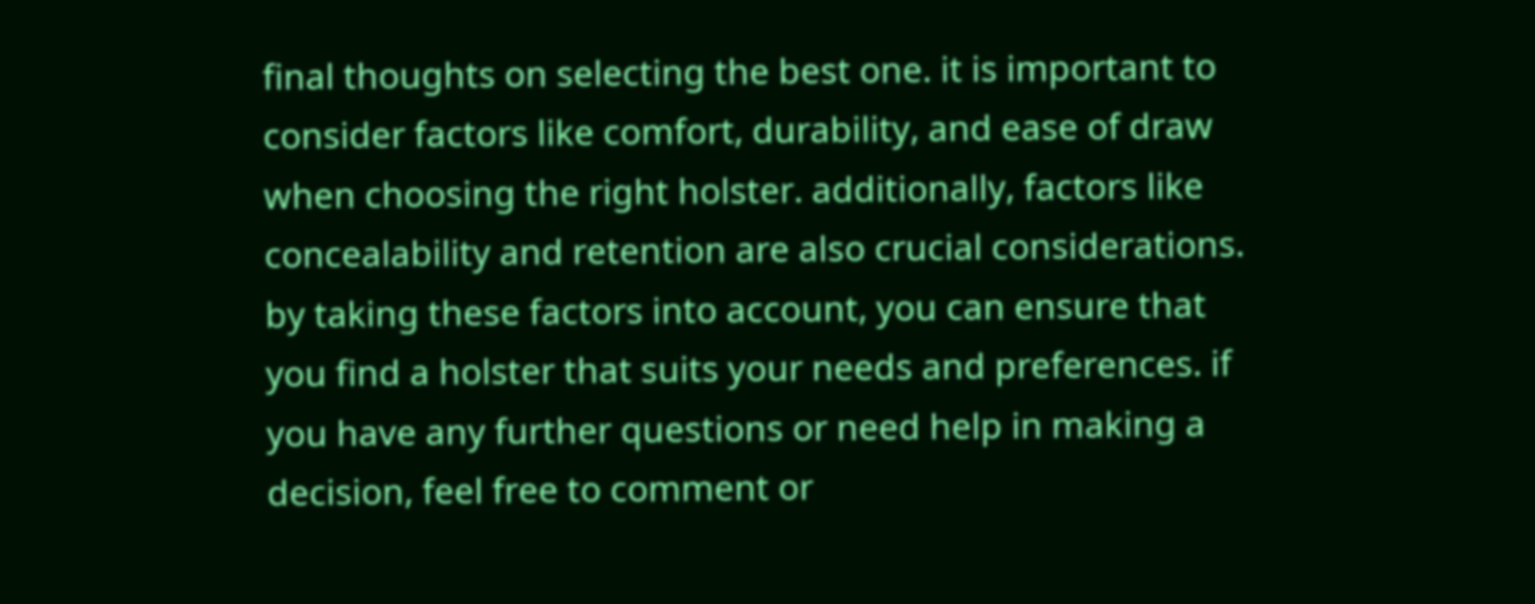final thoughts on selecting the best one. it is important to consider factors like comfort, durability, and ease of draw when choosing the right holster. additionally, factors like concealability and retention are also crucial considerations. by taking these factors into account, you can ensure that you find a holster that suits your needs and preferences. if you have any further questions or need help in making a decision, feel free to comment or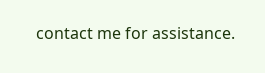contact me for assistance.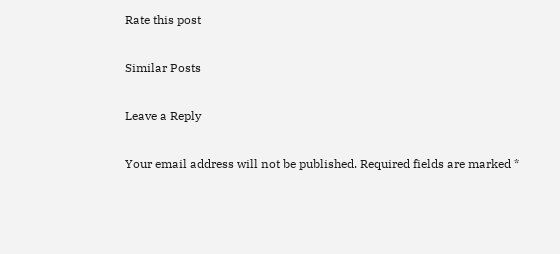Rate this post

Similar Posts

Leave a Reply

Your email address will not be published. Required fields are marked *